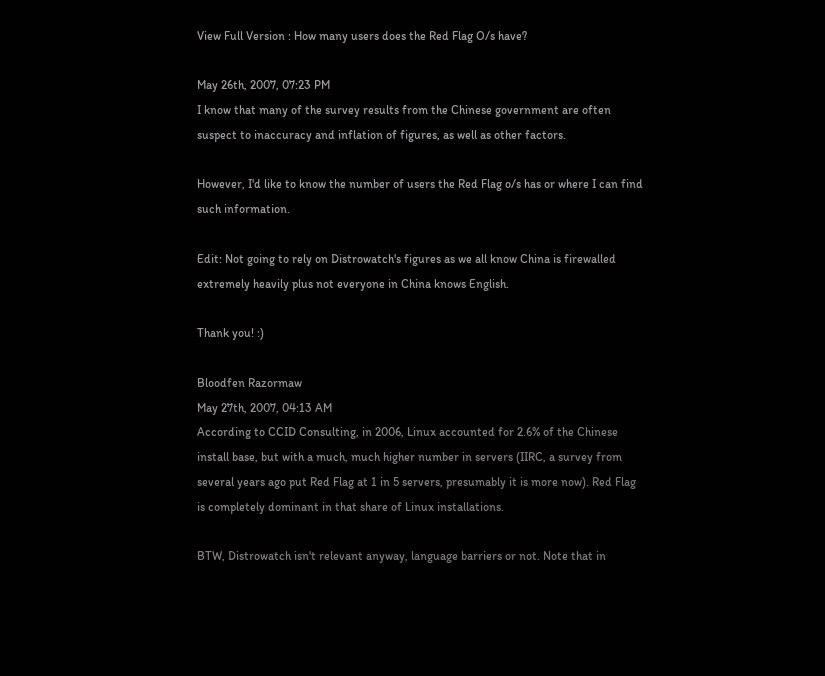View Full Version : How many users does the Red Flag O/s have?

May 26th, 2007, 07:23 PM
I know that many of the survey results from the Chinese government are often suspect to inaccuracy and inflation of figures, as well as other factors.

However, I'd like to know the number of users the Red Flag o/s has or where I can find such information.

Edit: Not going to rely on Distrowatch's figures as we all know China is firewalled extremely heavily plus not everyone in China knows English.

Thank you! :)

Bloodfen Razormaw
May 27th, 2007, 04:13 AM
According to CCID Consulting, in 2006, Linux accounted for 2.6% of the Chinese install base, but with a much, much higher number in servers (IIRC, a survey from several years ago put Red Flag at 1 in 5 servers, presumably it is more now). Red Flag is completely dominant in that share of Linux installations.

BTW, Distrowatch isn't relevant anyway, language barriers or not. Note that in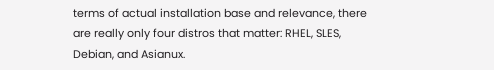terms of actual installation base and relevance, there are really only four distros that matter: RHEL, SLES, Debian, and Asianux.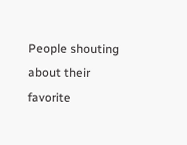People shouting about their favorite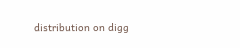distribution on digg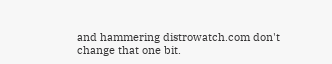and hammering distrowatch.com don't change that one bit.